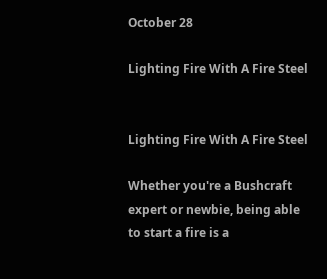October 28

Lighting Fire With A Fire Steel


Lighting Fire With A Fire Steel

Whether you're a Bushcraft expert or newbie, being able to start a fire is a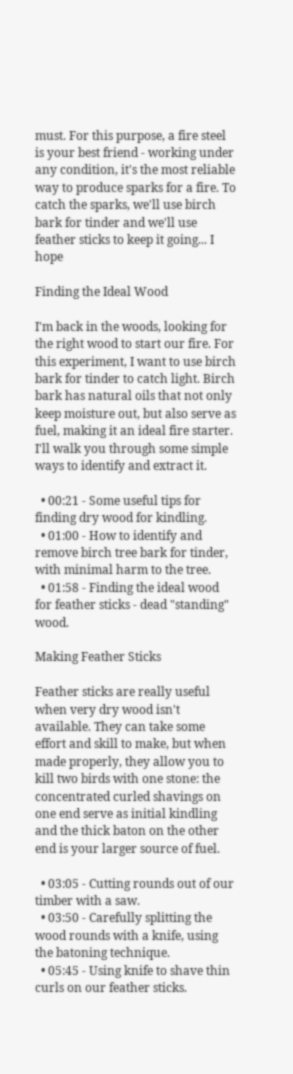must. For this purpose, a fire steel is your best friend - working under any condition, it's the most reliable way to produce sparks for a fire. To catch the sparks, we'll use birch bark for tinder and we'll use feather sticks to keep it going... I hope

Finding the Ideal Wood

I'm back in the woods, looking for the right wood to start our fire. For this experiment, I want to use birch bark for tinder to catch light. Birch bark has natural oils that not only keep moisture out, but also serve as fuel, making it an ideal fire starter. I'll walk you through some simple ways to identify and extract it.

  • 00:21 - Some useful tips for finding dry wood for kindling.
  • 01:00 - How to identify and remove birch tree bark for tinder, with minimal harm to the tree.
  • 01:58 - Finding the ideal wood for feather sticks - dead "standing" wood.

Making Feather Sticks

Feather sticks are really useful when very dry wood isn't available. They can take some effort and skill to make, but when made properly, they allow you to kill two birds with one stone: the concentrated curled shavings on one end serve as initial kindling and the thick baton on the other end is your larger source of fuel.

  • 03:05 - Cutting rounds out of our timber with a saw.
  • 03:50 - Carefully splitting the wood rounds with a knife, using the batoning technique.
  • 05:45 - Using knife to shave thin curls on our feather sticks.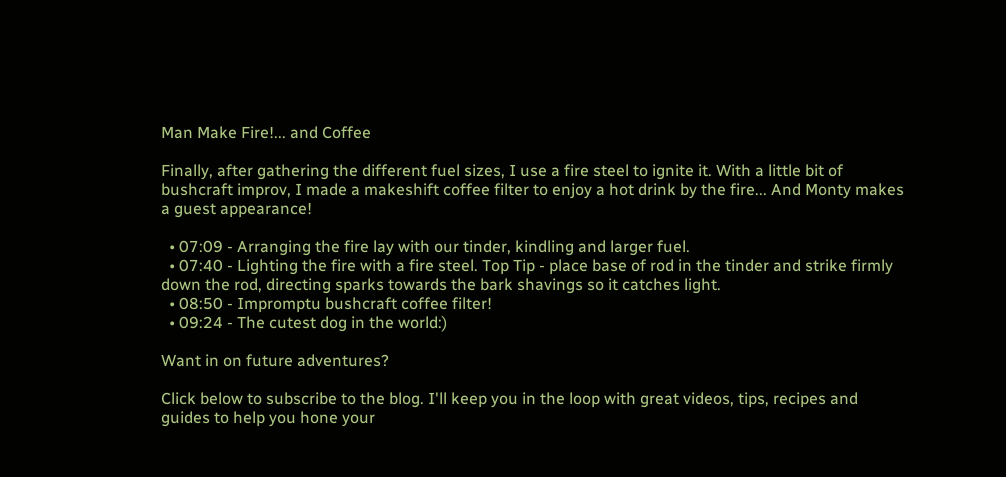Man Make Fire!... and Coffee

Finally, after gathering the different fuel sizes, I use a fire steel to ignite it. With a little bit of bushcraft improv, I made a makeshift coffee filter to enjoy a hot drink by the fire... And Monty makes a guest appearance!

  • 07:09 - Arranging the fire lay with our tinder, kindling and larger fuel.
  • 07:40 - Lighting the fire with a fire steel. Top Tip - place base of rod in the tinder and strike firmly down the rod, directing sparks towards the bark shavings so it catches light.
  • 08:50 - Impromptu bushcraft coffee filter!
  • 09:24 - The cutest dog in the world:)

Want in on future adventures?

Click below to subscribe to the blog. I'll keep you in the loop with great videos, tips, recipes and guides to help you hone your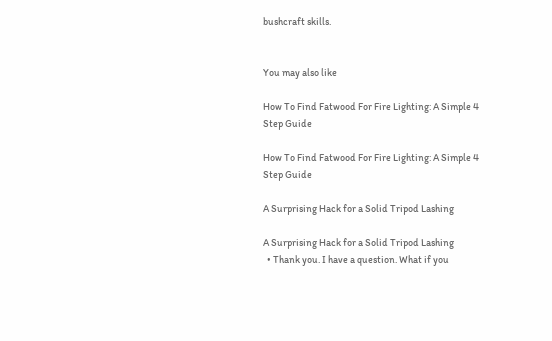bushcraft skills.


You may also like

How To Find Fatwood For Fire Lighting: A Simple 4 Step Guide

How To Find Fatwood For Fire Lighting: A Simple 4 Step Guide

A Surprising Hack for a Solid Tripod Lashing

A Surprising Hack for a Solid Tripod Lashing
  • Thank you. I have a question. What if you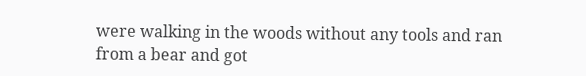were walking in the woods without any tools and ran from a bear and got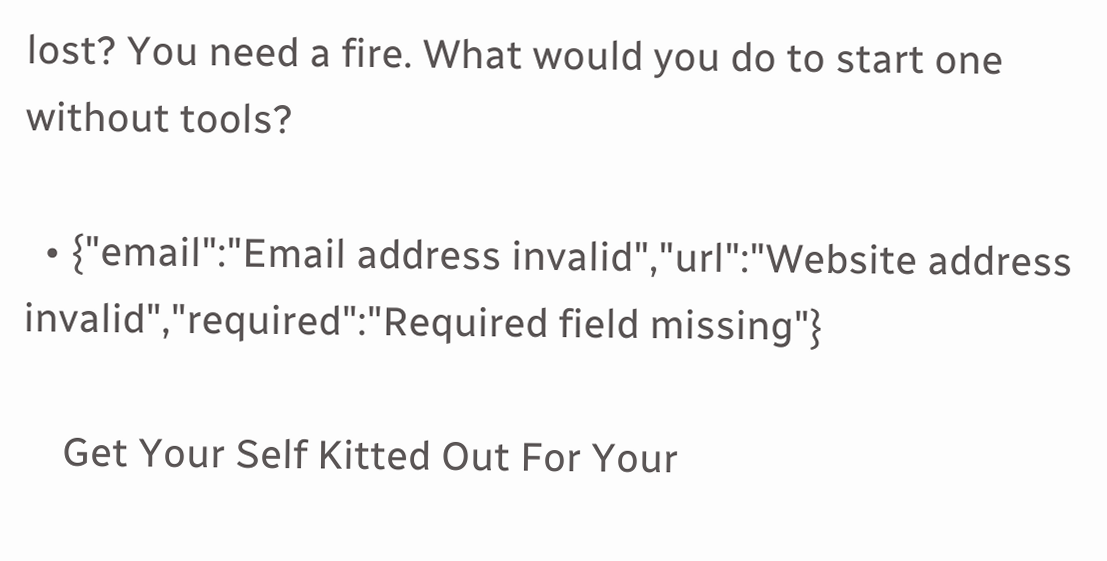lost? You need a fire. What would you do to start one without tools?

  • {"email":"Email address invalid","url":"Website address invalid","required":"Required field missing"}

    Get Your Self Kitted Out For Your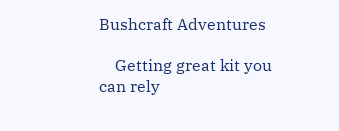Bushcraft Adventures

    Getting great kit you can rely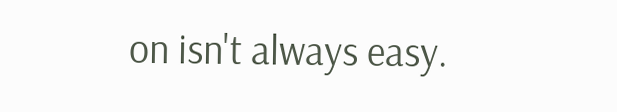on isn't always easy.